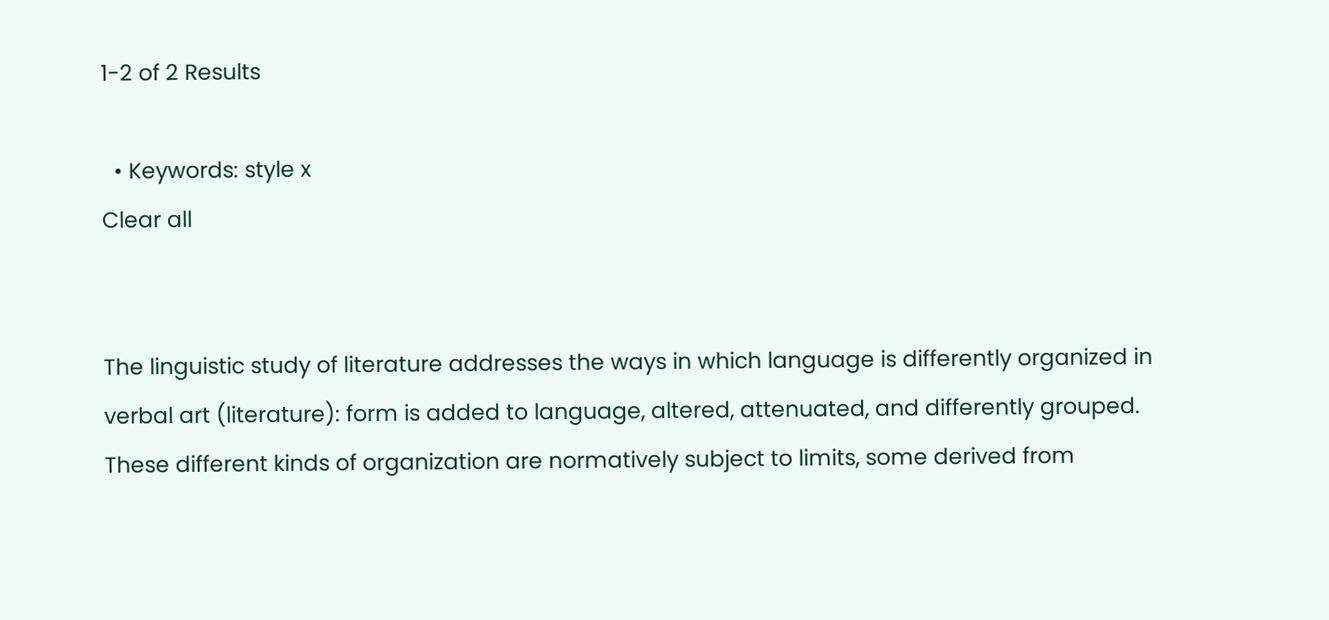1-2 of 2 Results

  • Keywords: style x
Clear all


The linguistic study of literature addresses the ways in which language is differently organized in verbal art (literature): form is added to language, altered, attenuated, and differently grouped. These different kinds of organization are normatively subject to limits, some derived from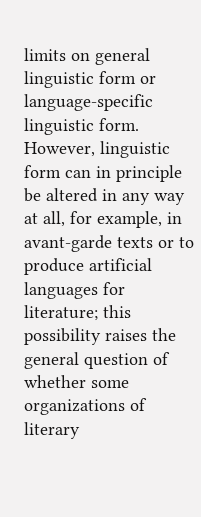limits on general linguistic form or language-specific linguistic form. However, linguistic form can in principle be altered in any way at all, for example, in avant-garde texts or to produce artificial languages for literature; this possibility raises the general question of whether some organizations of literary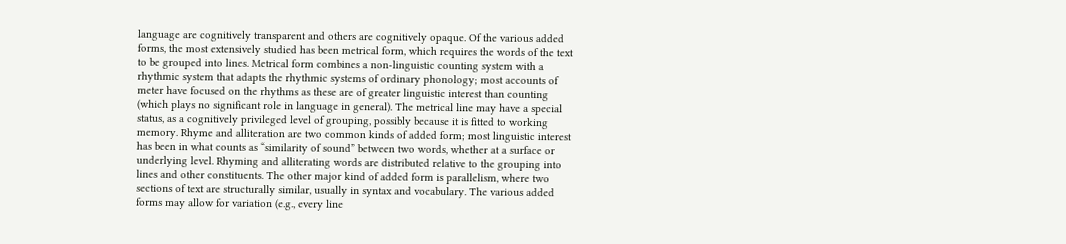language are cognitively transparent and others are cognitively opaque. Of the various added forms, the most extensively studied has been metrical form, which requires the words of the text to be grouped into lines. Metrical form combines a non-linguistic counting system with a rhythmic system that adapts the rhythmic systems of ordinary phonology; most accounts of meter have focused on the rhythms as these are of greater linguistic interest than counting (which plays no significant role in language in general). The metrical line may have a special status, as a cognitively privileged level of grouping, possibly because it is fitted to working memory. Rhyme and alliteration are two common kinds of added form; most linguistic interest has been in what counts as “similarity of sound” between two words, whether at a surface or underlying level. Rhyming and alliterating words are distributed relative to the grouping into lines and other constituents. The other major kind of added form is parallelism, where two sections of text are structurally similar, usually in syntax and vocabulary. The various added forms may allow for variation (e.g., every line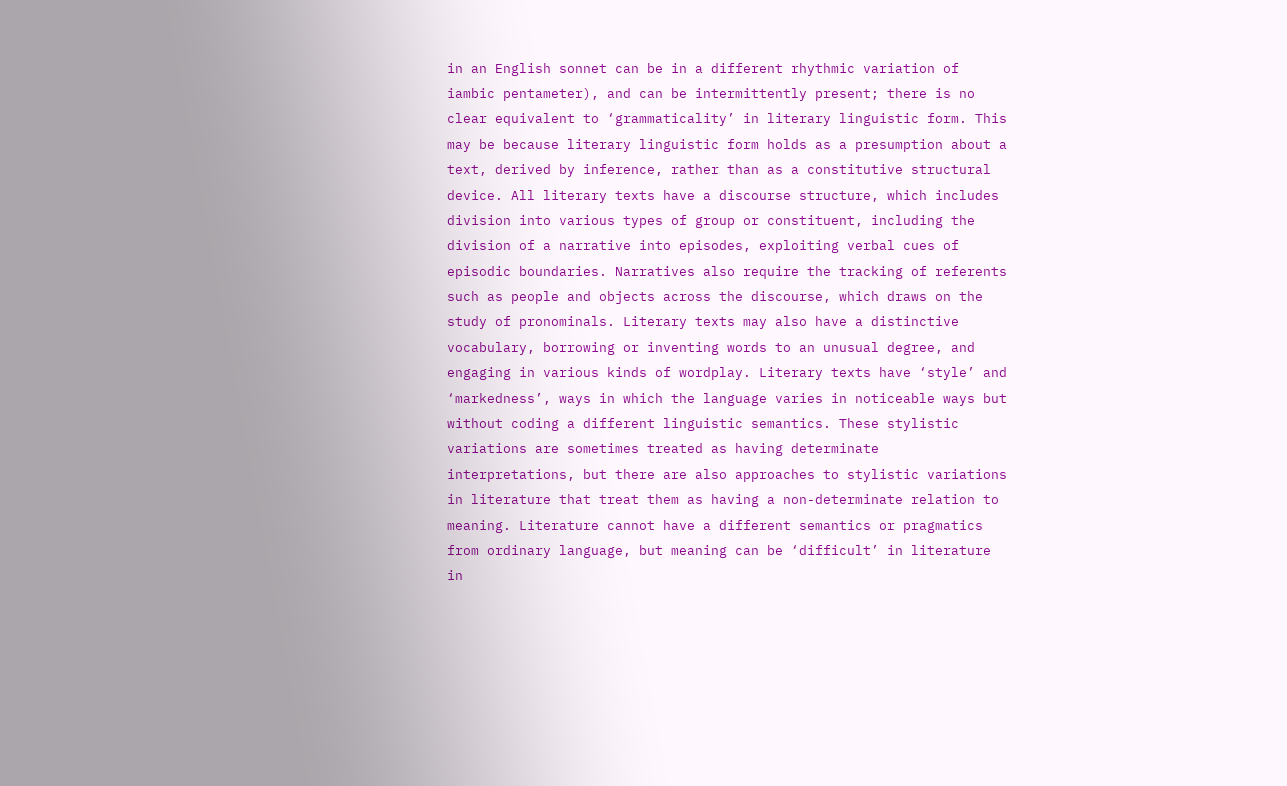in an English sonnet can be in a different rhythmic variation of iambic pentameter), and can be intermittently present; there is no clear equivalent to ‘grammaticality’ in literary linguistic form. This may be because literary linguistic form holds as a presumption about a text, derived by inference, rather than as a constitutive structural device. All literary texts have a discourse structure, which includes division into various types of group or constituent, including the division of a narrative into episodes, exploiting verbal cues of episodic boundaries. Narratives also require the tracking of referents such as people and objects across the discourse, which draws on the study of pronominals. Literary texts may also have a distinctive vocabulary, borrowing or inventing words to an unusual degree, and engaging in various kinds of wordplay. Literary texts have ‘style’ and ‘markedness’, ways in which the language varies in noticeable ways but without coding a different linguistic semantics. These stylistic variations are sometimes treated as having determinate interpretations, but there are also approaches to stylistic variations in literature that treat them as having a non-determinate relation to meaning. Literature cannot have a different semantics or pragmatics from ordinary language, but meaning can be ‘difficult’ in literature in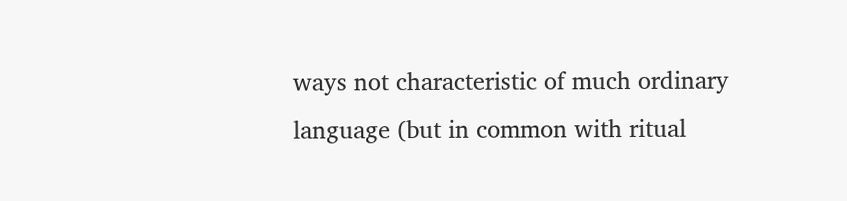ways not characteristic of much ordinary language (but in common with ritual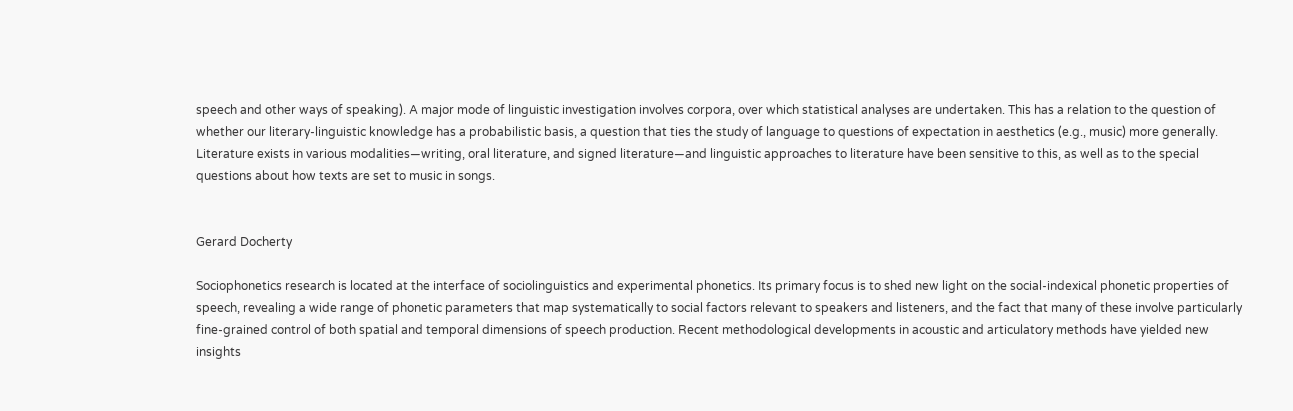speech and other ways of speaking). A major mode of linguistic investigation involves corpora, over which statistical analyses are undertaken. This has a relation to the question of whether our literary-linguistic knowledge has a probabilistic basis, a question that ties the study of language to questions of expectation in aesthetics (e.g., music) more generally. Literature exists in various modalities—writing, oral literature, and signed literature—and linguistic approaches to literature have been sensitive to this, as well as to the special questions about how texts are set to music in songs.


Gerard Docherty

Sociophonetics research is located at the interface of sociolinguistics and experimental phonetics. Its primary focus is to shed new light on the social-indexical phonetic properties of speech, revealing a wide range of phonetic parameters that map systematically to social factors relevant to speakers and listeners, and the fact that many of these involve particularly fine-grained control of both spatial and temporal dimensions of speech production. Recent methodological developments in acoustic and articulatory methods have yielded new insights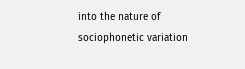into the nature of sociophonetic variation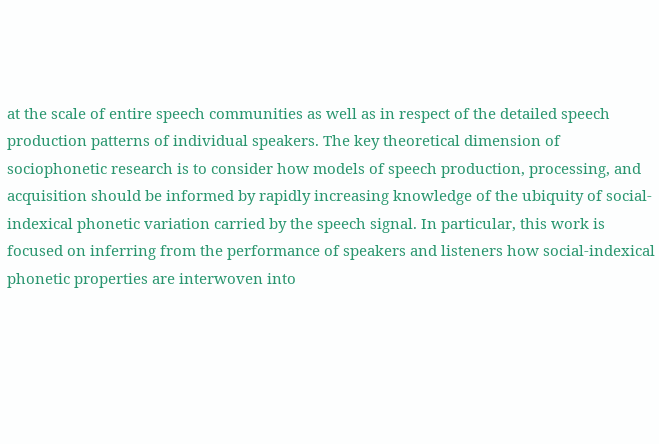at the scale of entire speech communities as well as in respect of the detailed speech production patterns of individual speakers. The key theoretical dimension of sociophonetic research is to consider how models of speech production, processing, and acquisition should be informed by rapidly increasing knowledge of the ubiquity of social-indexical phonetic variation carried by the speech signal. In particular, this work is focused on inferring from the performance of speakers and listeners how social-indexical phonetic properties are interwoven into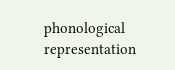phonological representation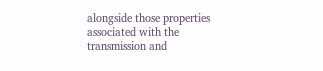alongside those properties associated with the transmission and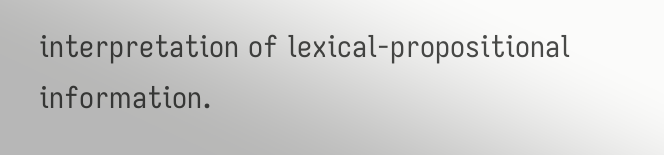interpretation of lexical-propositional information.